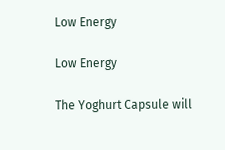Low Energy

Low Energy

The Yoghurt Capsule will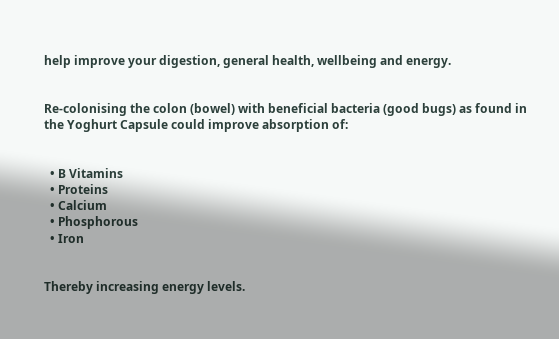help improve your digestion, general health, wellbeing and energy.


Re-colonising the colon (bowel) with beneficial bacteria (good bugs) as found in the Yoghurt Capsule could improve absorption of:


  • B Vitamins
  • Proteins
  • Calcium
  • Phosphorous
  • Iron


Thereby increasing energy levels.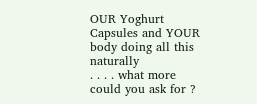OUR Yoghurt Capsules and YOUR body doing all this naturally
. . . . what more could you ask for ?